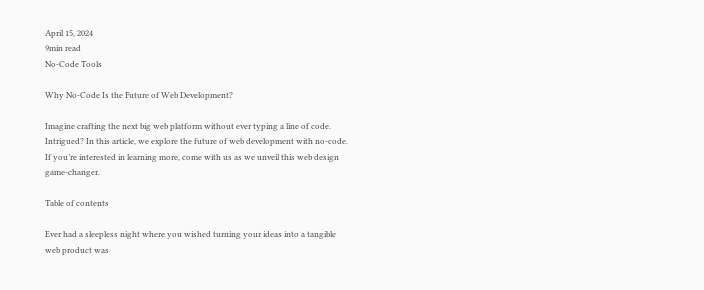April 15, 2024
9min read
No-Code Tools

Why No-Code Is the Future of Web Development?

Imagine crafting the next big web platform without ever typing a line of code. Intrigued? In this article, we explore the future of web development with no-code. If you’re interested in learning more, come with us as we unveil this web design game-changer.

Table of contents

Ever had a sleepless night where you wished turning your ideas into a tangible web product was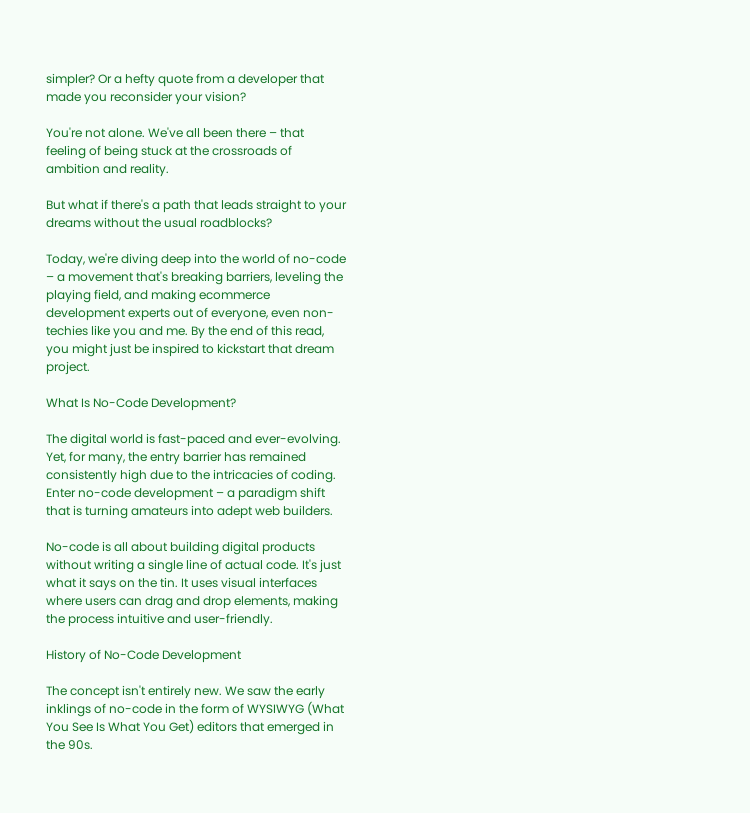simpler? Or a hefty quote from a developer that made you reconsider your vision?

You're not alone. We've all been there – that feeling of being stuck at the crossroads of ambition and reality.

But what if there's a path that leads straight to your dreams without the usual roadblocks?

Today, we're diving deep into the world of no-code – a movement that's breaking barriers, leveling the playing field, and making ecommerce development experts out of everyone, even non-techies like you and me. By the end of this read, you might just be inspired to kickstart that dream project.

What Is No-Code Development?

The digital world is fast-paced and ever-evolving. Yet, for many, the entry barrier has remained consistently high due to the intricacies of coding. Enter no-code development – a paradigm shift that is turning amateurs into adept web builders.

No-code is all about building digital products without writing a single line of actual code. It's just what it says on the tin. It uses visual interfaces where users can drag and drop elements, making the process intuitive and user-friendly.

History of No-Code Development

The concept isn't entirely new. We saw the early inklings of no-code in the form of WYSIWYG (What You See Is What You Get) editors that emerged in the 90s.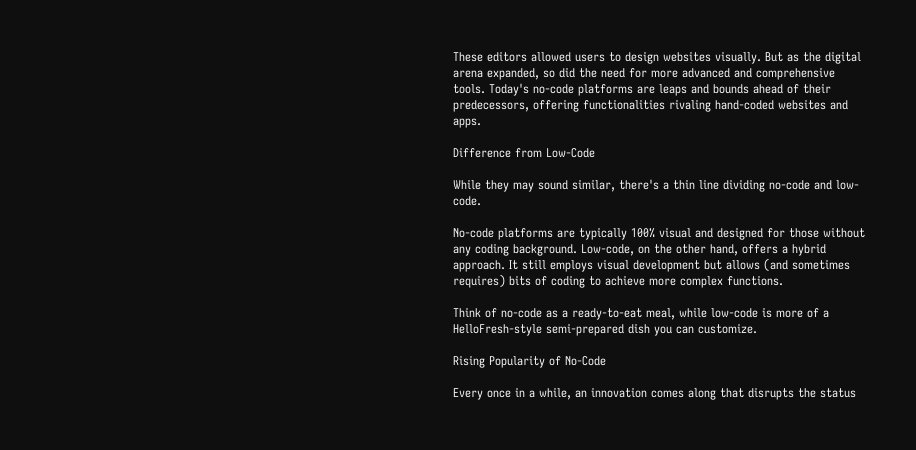These editors allowed users to design websites visually. But as the digital arena expanded, so did the need for more advanced and comprehensive tools. Today's no-code platforms are leaps and bounds ahead of their predecessors, offering functionalities rivaling hand-coded websites and apps.

Difference from Low-Code

While they may sound similar, there's a thin line dividing no-code and low-code.

No-code platforms are typically 100% visual and designed for those without any coding background. Low-code, on the other hand, offers a hybrid approach. It still employs visual development but allows (and sometimes requires) bits of coding to achieve more complex functions.

Think of no-code as a ready-to-eat meal, while low-code is more of a HelloFresh-style semi-prepared dish you can customize.

Rising Popularity of No-Code

Every once in a while, an innovation comes along that disrupts the status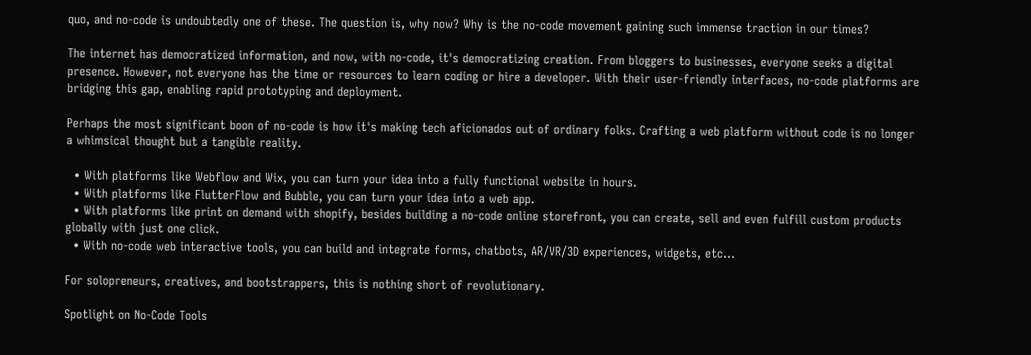quo, and no-code is undoubtedly one of these. The question is, why now? Why is the no-code movement gaining such immense traction in our times?

The internet has democratized information, and now, with no-code, it's democratizing creation. From bloggers to businesses, everyone seeks a digital presence. However, not everyone has the time or resources to learn coding or hire a developer. With their user-friendly interfaces, no-code platforms are bridging this gap, enabling rapid prototyping and deployment.

Perhaps the most significant boon of no-code is how it's making tech aficionados out of ordinary folks. Crafting a web platform without code is no longer a whimsical thought but a tangible reality.

  • With platforms like Webflow and Wix, you can turn your idea into a fully functional website in hours.
  • With platforms like FlutterFlow and Bubble, you can turn your idea into a web app.
  • With platforms like print on demand with shopify, besides building a no-code online storefront, you can create, sell and even fulfill custom products globally with just one click.
  • With no-code web interactive tools, you can build and integrate forms, chatbots, AR/VR/3D experiences, widgets, etc...

For solopreneurs, creatives, and bootstrappers, this is nothing short of revolutionary.

Spotlight on No-Code Tools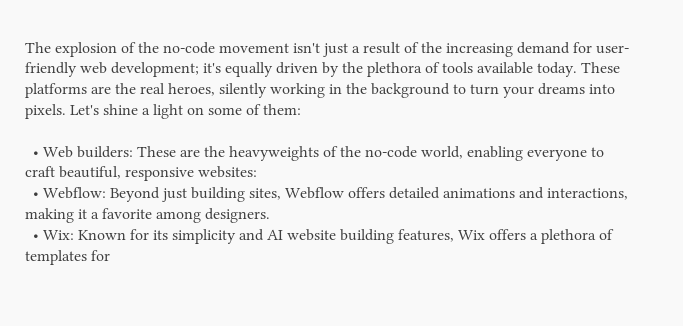The explosion of the no-code movement isn't just a result of the increasing demand for user-friendly web development; it's equally driven by the plethora of tools available today. These platforms are the real heroes, silently working in the background to turn your dreams into pixels. Let's shine a light on some of them:

  • Web builders: These are the heavyweights of the no-code world, enabling everyone to craft beautiful, responsive websites:
  • Webflow: Beyond just building sites, Webflow offers detailed animations and interactions, making it a favorite among designers.
  • Wix: Known for its simplicity and AI website building features, Wix offers a plethora of templates for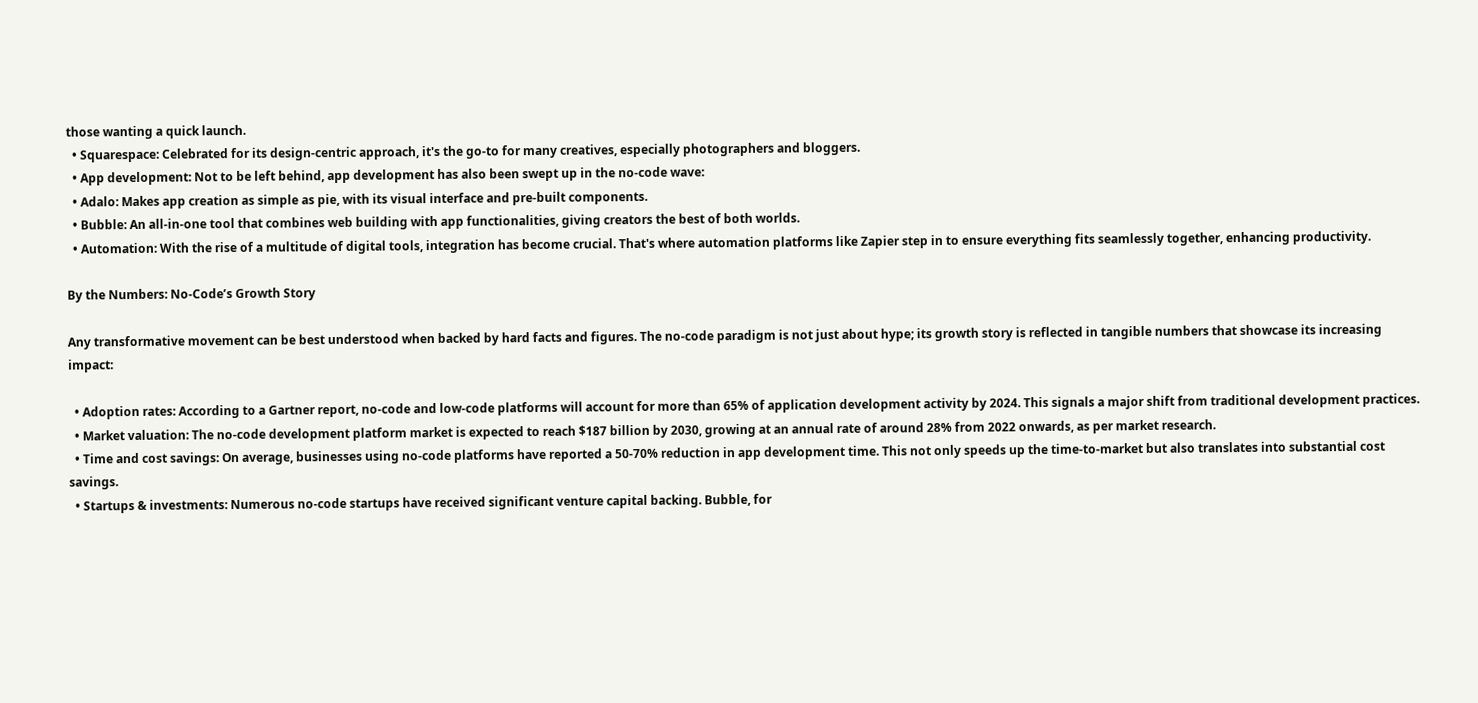those wanting a quick launch.
  • Squarespace: Celebrated for its design-centric approach, it's the go-to for many creatives, especially photographers and bloggers.
  • App development: Not to be left behind, app development has also been swept up in the no-code wave:
  • Adalo: Makes app creation as simple as pie, with its visual interface and pre-built components.
  • Bubble: An all-in-one tool that combines web building with app functionalities, giving creators the best of both worlds.
  • Automation: With the rise of a multitude of digital tools, integration has become crucial. That's where automation platforms like Zapier step in to ensure everything fits seamlessly together, enhancing productivity.

By the Numbers: No-Code’s Growth Story

Any transformative movement can be best understood when backed by hard facts and figures. The no-code paradigm is not just about hype; its growth story is reflected in tangible numbers that showcase its increasing impact:

  • Adoption rates: According to a Gartner report, no-code and low-code platforms will account for more than 65% of application development activity by 2024. This signals a major shift from traditional development practices.
  • Market valuation: The no-code development platform market is expected to reach $187 billion by 2030, growing at an annual rate of around 28% from 2022 onwards, as per market research.
  • Time and cost savings: On average, businesses using no-code platforms have reported a 50-70% reduction in app development time. This not only speeds up the time-to-market but also translates into substantial cost savings.
  • Startups & investments: Numerous no-code startups have received significant venture capital backing. Bubble, for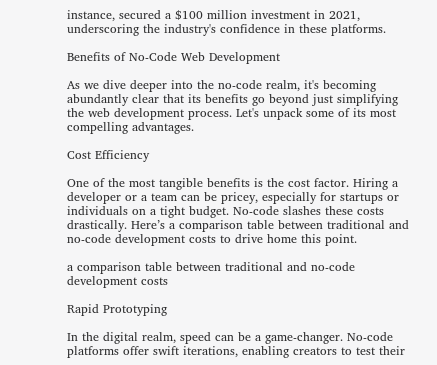instance, secured a $100 million investment in 2021, underscoring the industry's confidence in these platforms.

Benefits of No-Code Web Development

As we dive deeper into the no-code realm, it's becoming abundantly clear that its benefits go beyond just simplifying the web development process. Let's unpack some of its most compelling advantages.

Cost Efficiency

One of the most tangible benefits is the cost factor. Hiring a developer or a team can be pricey, especially for startups or individuals on a tight budget. No-code slashes these costs drastically. Here’s a comparison table between traditional and no-code development costs to drive home this point.

a comparison table between traditional and no-code development costs

Rapid Prototyping

In the digital realm, speed can be a game-changer. No-code platforms offer swift iterations, enabling creators to test their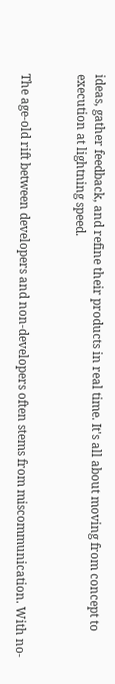ideas, gather feedback, and refine their products in real time. It's all about moving from concept to execution at lightning speed.


The age-old rift between developers and non-developers often stems from miscommunication. With no-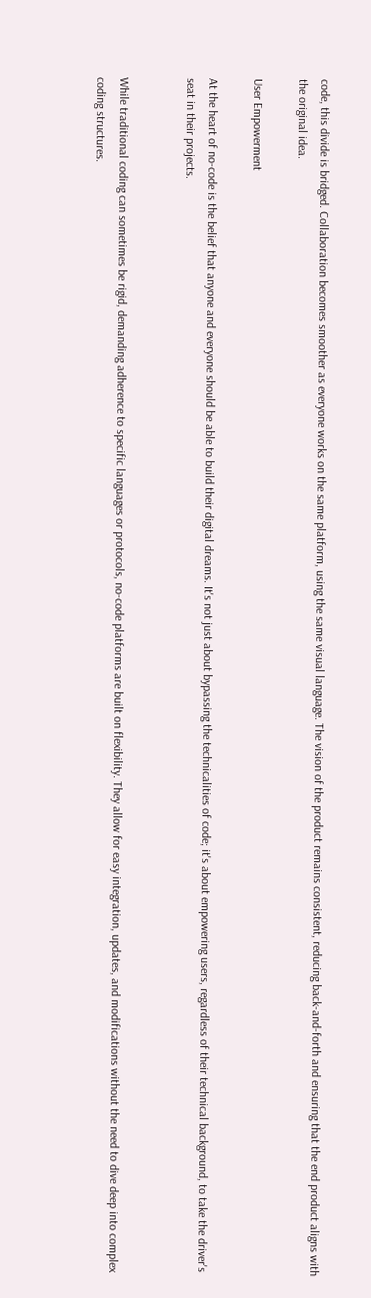code, this divide is bridged. Collaboration becomes smoother as everyone works on the same platform, using the same visual language. The vision of the product remains consistent, reducing back-and-forth and ensuring that the end product aligns with the original idea.

User Empowerment

At the heart of no-code is the belief that anyone and everyone should be able to build their digital dreams. It's not just about bypassing the technicalities of code; it's about empowering users, regardless of their technical background, to take the driver's seat in their projects.


While traditional coding can sometimes be rigid, demanding adherence to specific languages or protocols, no-code platforms are built on flexibility. They allow for easy integration, updates, and modifications without the need to dive deep into complex coding structures.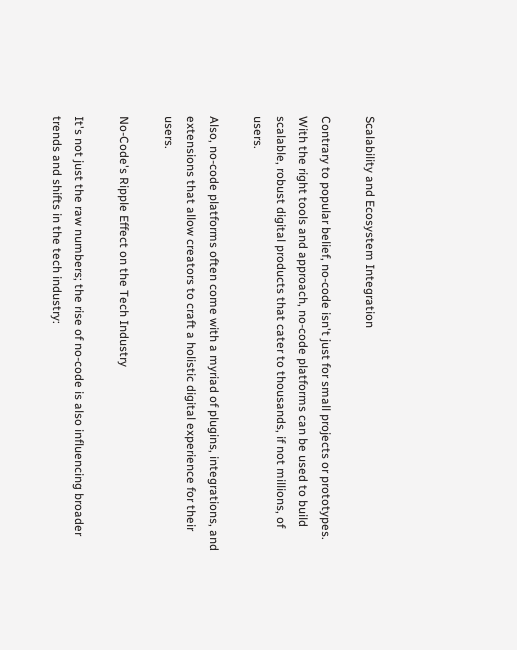Scalability and Ecosystem Integration

Contrary to popular belief, no-code isn't just for small projects or prototypes. With the right tools and approach, no-code platforms can be used to build scalable, robust digital products that cater to thousands, if not millions, of users.

Also, no-code platforms often come with a myriad of plugins, integrations, and extensions that allow creators to craft a holistic digital experience for their users.

No-Code's Ripple Effect on the Tech Industry

It's not just the raw numbers; the rise of no-code is also influencing broader trends and shifts in the tech industry: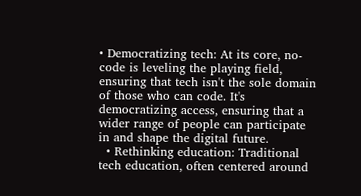• Democratizing tech: At its core, no-code is leveling the playing field, ensuring that tech isn't the sole domain of those who can code. It's democratizing access, ensuring that a wider range of people can participate in and shape the digital future.
  • Rethinking education: Traditional tech education, often centered around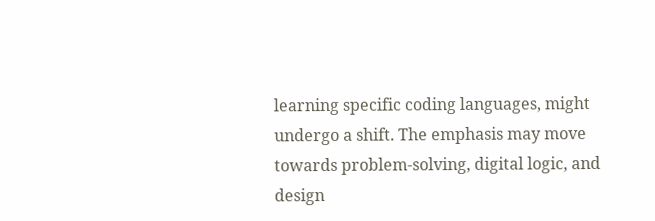learning specific coding languages, might undergo a shift. The emphasis may move towards problem-solving, digital logic, and design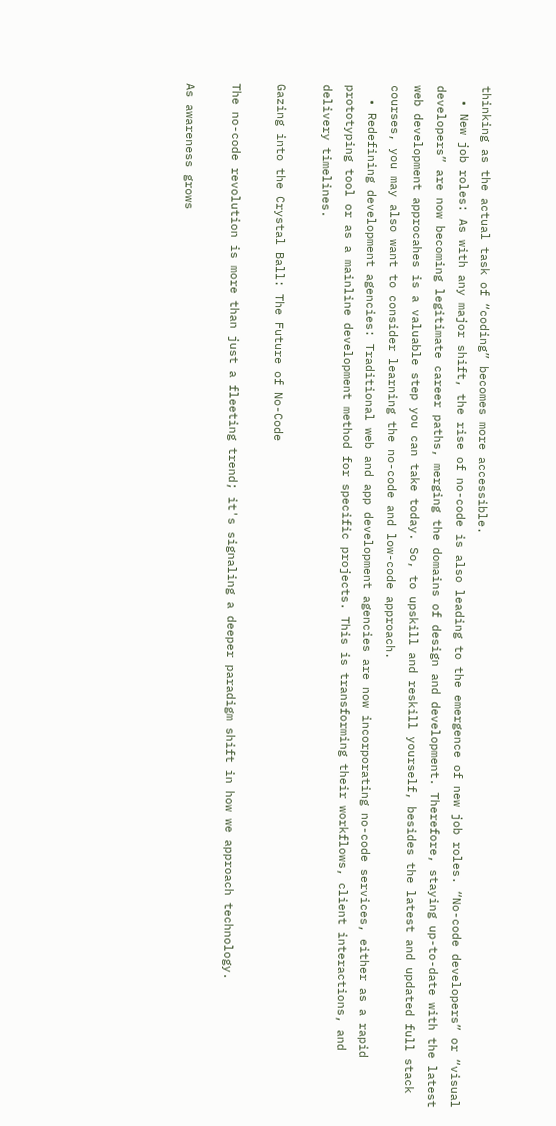thinking as the actual task of “coding” becomes more accessible.
  • New job roles: As with any major shift, the rise of no-code is also leading to the emergence of new job roles. “No-code developers” or “visual developers” are now becoming legitimate career paths, merging the domains of design and development. Therefore, staying up-to-date with the latest web development approcahes is a valuable step you can take today. So, to upskill and reskill yourself, besides the latest and updated full stack courses, you may also want to consider learning the no-code and low-code approach.
  • Redefining development agencies: Traditional web and app development agencies are now incorporating no-code services, either as a rapid prototyping tool or as a mainline development method for specific projects. This is transforming their workflows, client interactions, and delivery timelines.

Gazing into the Crystal Ball: The Future of No-Code

The no-code revolution is more than just a fleeting trend; it's signaling a deeper paradigm shift in how we approach technology.

As awareness grows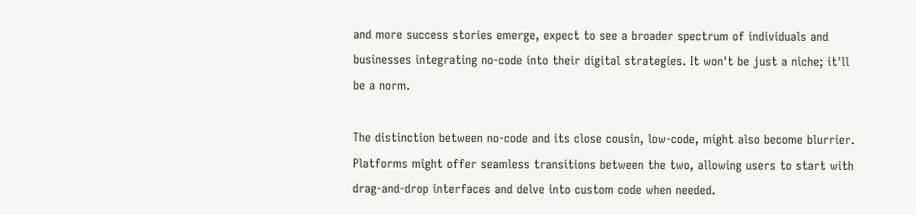and more success stories emerge, expect to see a broader spectrum of individuals and businesses integrating no-code into their digital strategies. It won't be just a niche; it'll be a norm.

The distinction between no-code and its close cousin, low-code, might also become blurrier. Platforms might offer seamless transitions between the two, allowing users to start with drag-and-drop interfaces and delve into custom code when needed.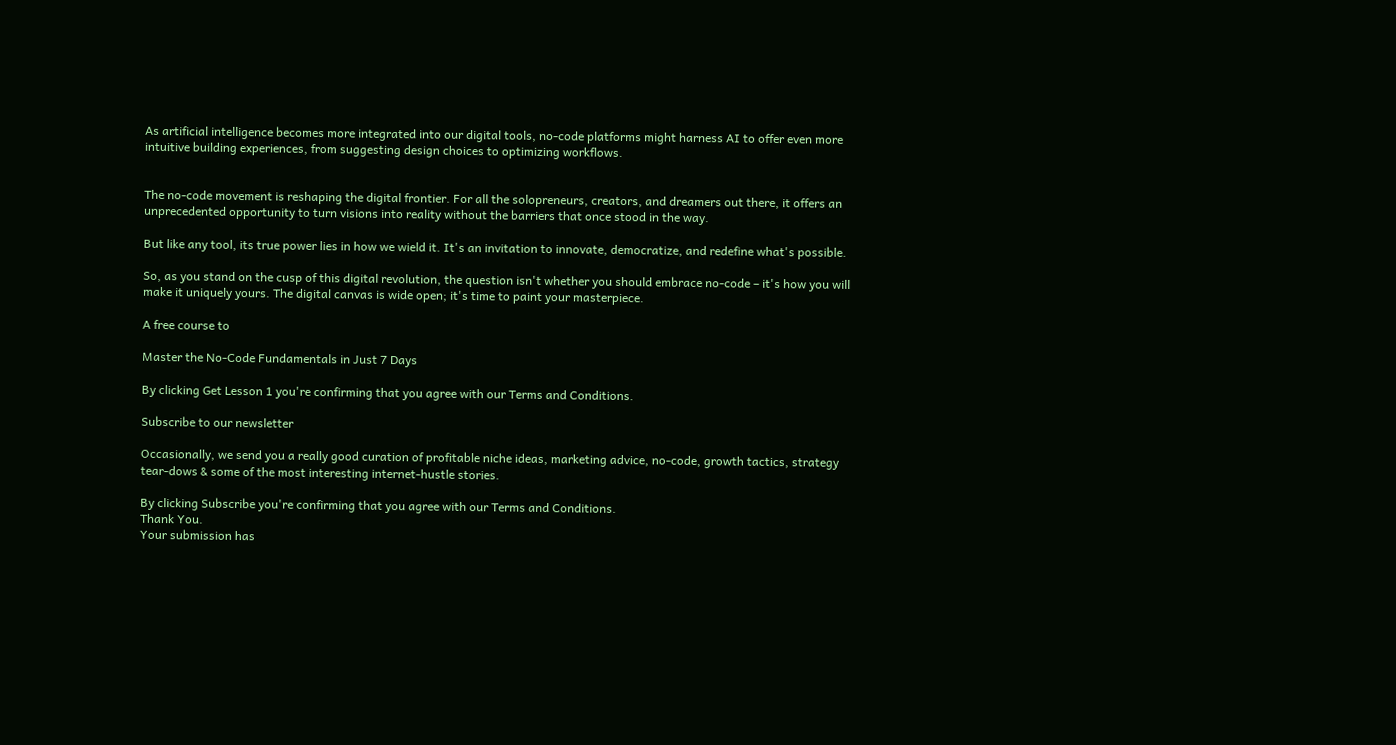As artificial intelligence becomes more integrated into our digital tools, no-code platforms might harness AI to offer even more intuitive building experiences, from suggesting design choices to optimizing workflows.


The no-code movement is reshaping the digital frontier. For all the solopreneurs, creators, and dreamers out there, it offers an unprecedented opportunity to turn visions into reality without the barriers that once stood in the way.

But like any tool, its true power lies in how we wield it. It's an invitation to innovate, democratize, and redefine what's possible.

So, as you stand on the cusp of this digital revolution, the question isn't whether you should embrace no-code – it's how you will make it uniquely yours. The digital canvas is wide open; it's time to paint your masterpiece.

A free course to

Master the No-Code Fundamentals in Just 7 Days

By clicking Get Lesson 1 you're confirming that you agree with our Terms and Conditions.

Subscribe to our newsletter

Occasionally, we send you a really good curation of profitable niche ideas, marketing advice, no-code, growth tactics, strategy tear-dows & some of the most interesting internet-hustle stories.

By clicking Subscribe you're confirming that you agree with our Terms and Conditions.
Thank You.
Your submission has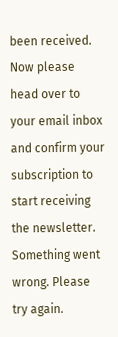been received.
Now please head over to your email inbox and confirm your subscription to start receiving the newsletter.
Something went wrong. Please try again.